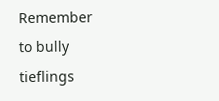Remember to bully tieflings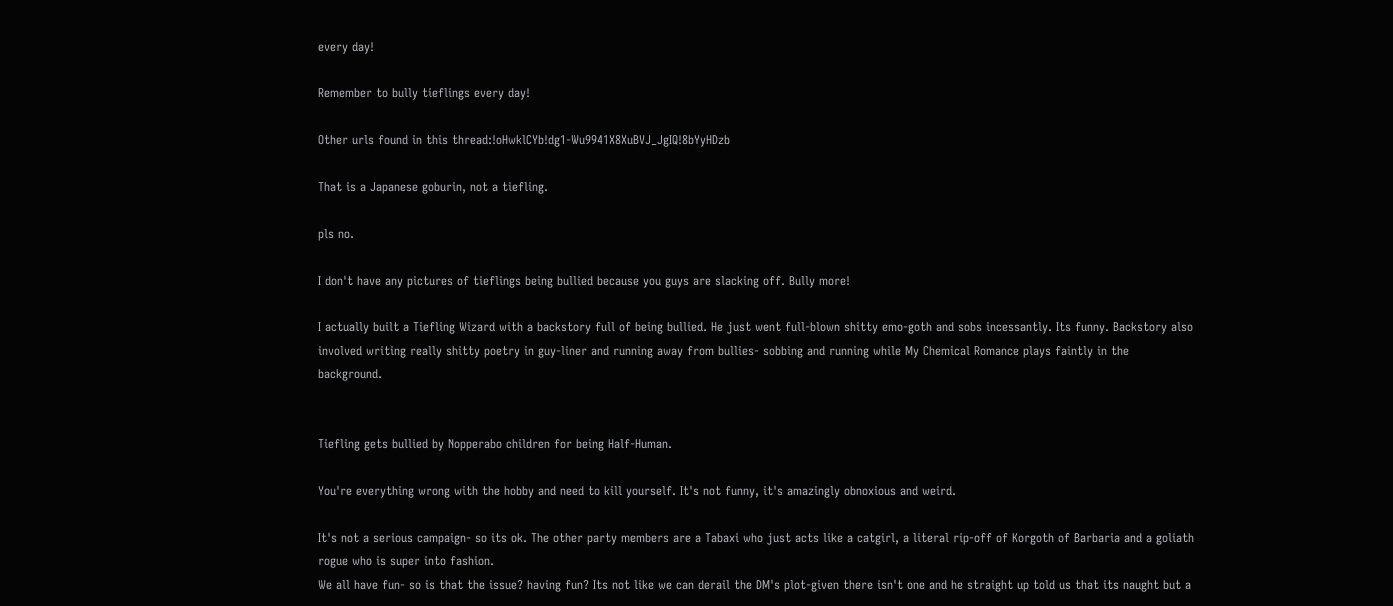every day!

Remember to bully tieflings every day!

Other urls found in this thread:!oHwklCYb!dg1-Wu9941X8XuBVJ_JgIQ!8bYyHDzb

That is a Japanese goburin, not a tiefling.

pls no.

I don't have any pictures of tieflings being bullied because you guys are slacking off. Bully more!

I actually built a Tiefling Wizard with a backstory full of being bullied. He just went full-blown shitty emo-goth and sobs incessantly. Its funny. Backstory also involved writing really shitty poetry in guy-liner and running away from bullies- sobbing and running while My Chemical Romance plays faintly in the background.


Tiefling gets bullied by Nopperabo children for being Half-Human.

You're everything wrong with the hobby and need to kill yourself. It's not funny, it's amazingly obnoxious and weird.

It's not a serious campaign- so its ok. The other party members are a Tabaxi who just acts like a catgirl, a literal rip-off of Korgoth of Barbaria and a goliath rogue who is super into fashion.
We all have fun- so is that the issue? having fun? Its not like we can derail the DM's plot-given there isn't one and he straight up told us that its naught but a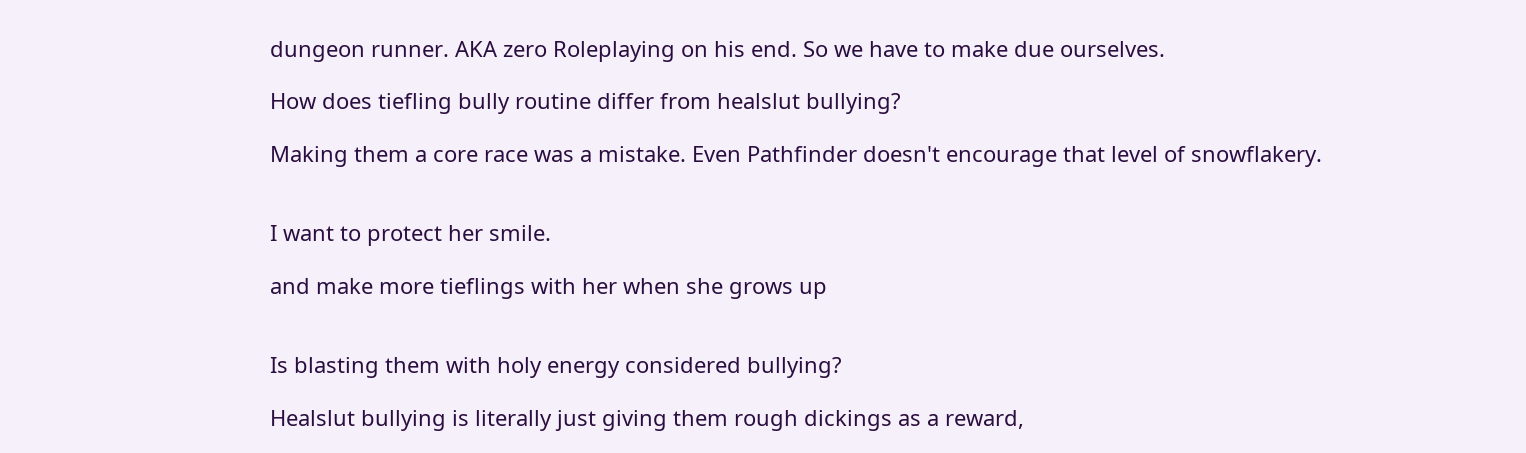dungeon runner. AKA zero Roleplaying on his end. So we have to make due ourselves.

How does tiefling bully routine differ from healslut bullying?

Making them a core race was a mistake. Even Pathfinder doesn't encourage that level of snowflakery.


I want to protect her smile.

and make more tieflings with her when she grows up


Is blasting them with holy energy considered bullying?

Healslut bullying is literally just giving them rough dickings as a reward,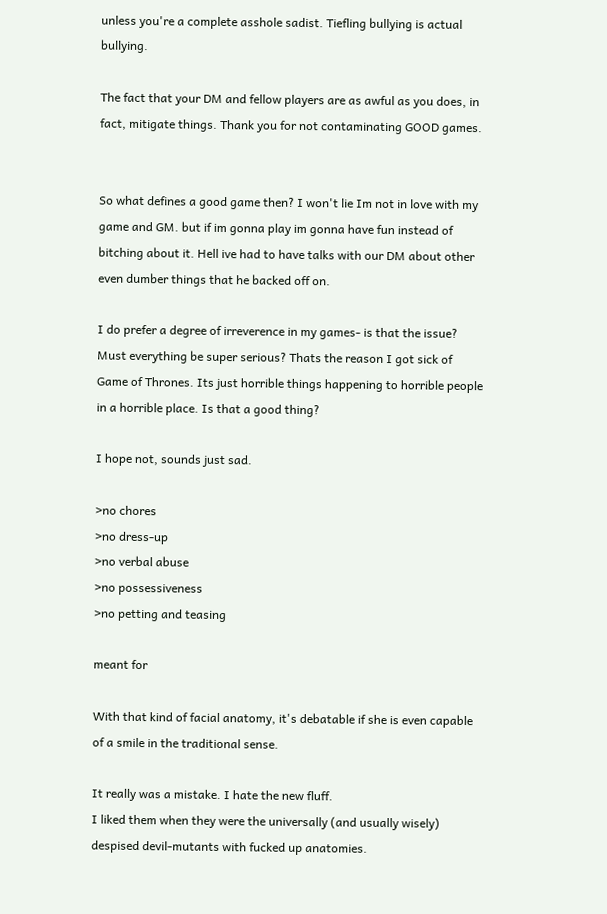unless you're a complete asshole sadist. Tiefling bullying is actual bullying.

The fact that your DM and fellow players are as awful as you does, in fact, mitigate things. Thank you for not contaminating GOOD games.


So what defines a good game then? I won't lie Im not in love with my game and GM. but if im gonna play im gonna have fun instead of bitching about it. Hell ive had to have talks with our DM about other even dumber things that he backed off on.

I do prefer a degree of irreverence in my games- is that the issue? Must everything be super serious? Thats the reason I got sick of Game of Thrones. Its just horrible things happening to horrible people in a horrible place. Is that a good thing?

I hope not, sounds just sad.

>no chores
>no dress-up
>no verbal abuse
>no possessiveness
>no petting and teasing

meant for

With that kind of facial anatomy, it's debatable if she is even capable of a smile in the traditional sense.

It really was a mistake. I hate the new fluff.
I liked them when they were the universally (and usually wisely) despised devil-mutants with fucked up anatomies.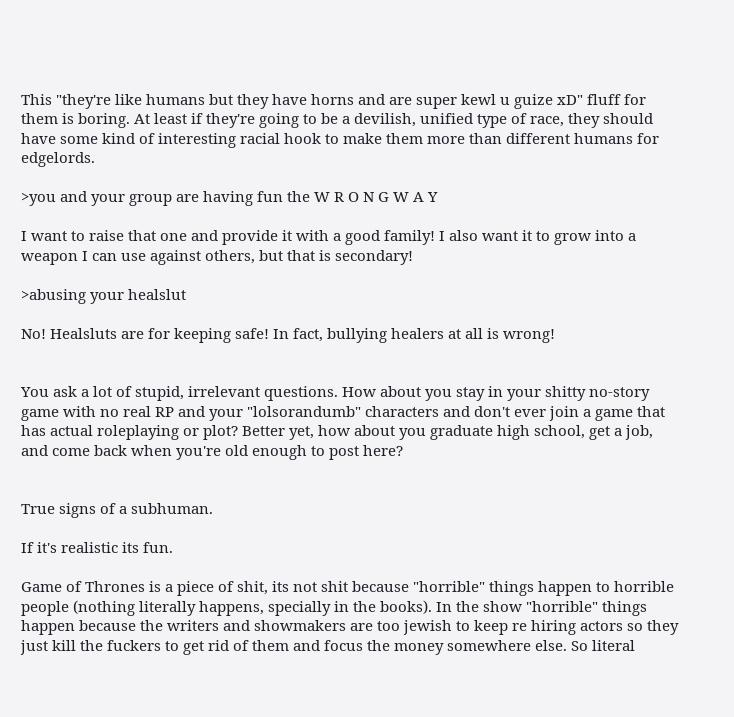This "they're like humans but they have horns and are super kewl u guize xD" fluff for them is boring. At least if they're going to be a devilish, unified type of race, they should have some kind of interesting racial hook to make them more than different humans for edgelords.

>you and your group are having fun the W R O N G W A Y

I want to raise that one and provide it with a good family! I also want it to grow into a weapon I can use against others, but that is secondary!

>abusing your healslut

No! Healsluts are for keeping safe! In fact, bullying healers at all is wrong!


You ask a lot of stupid, irrelevant questions. How about you stay in your shitty no-story game with no real RP and your "lolsorandumb" characters and don't ever join a game that has actual roleplaying or plot? Better yet, how about you graduate high school, get a job, and come back when you're old enough to post here?


True signs of a subhuman.

If it's realistic its fun.

Game of Thrones is a piece of shit, its not shit because "horrible" things happen to horrible people (nothing literally happens, specially in the books). In the show "horrible" things happen because the writers and showmakers are too jewish to keep re hiring actors so they just kill the fuckers to get rid of them and focus the money somewhere else. So literal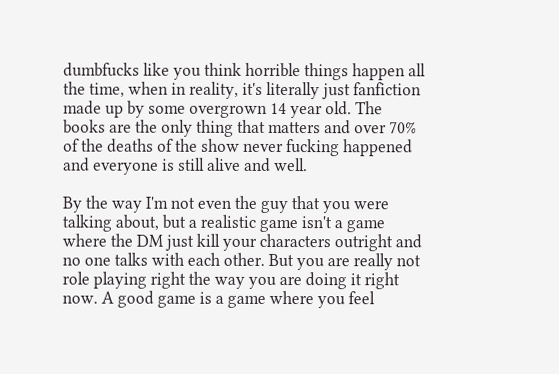dumbfucks like you think horrible things happen all the time, when in reality, it's literally just fanfiction made up by some overgrown 14 year old. The books are the only thing that matters and over 70% of the deaths of the show never fucking happened and everyone is still alive and well.

By the way I'm not even the guy that you were talking about, but a realistic game isn't a game where the DM just kill your characters outright and no one talks with each other. But you are really not role playing right the way you are doing it right now. A good game is a game where you feel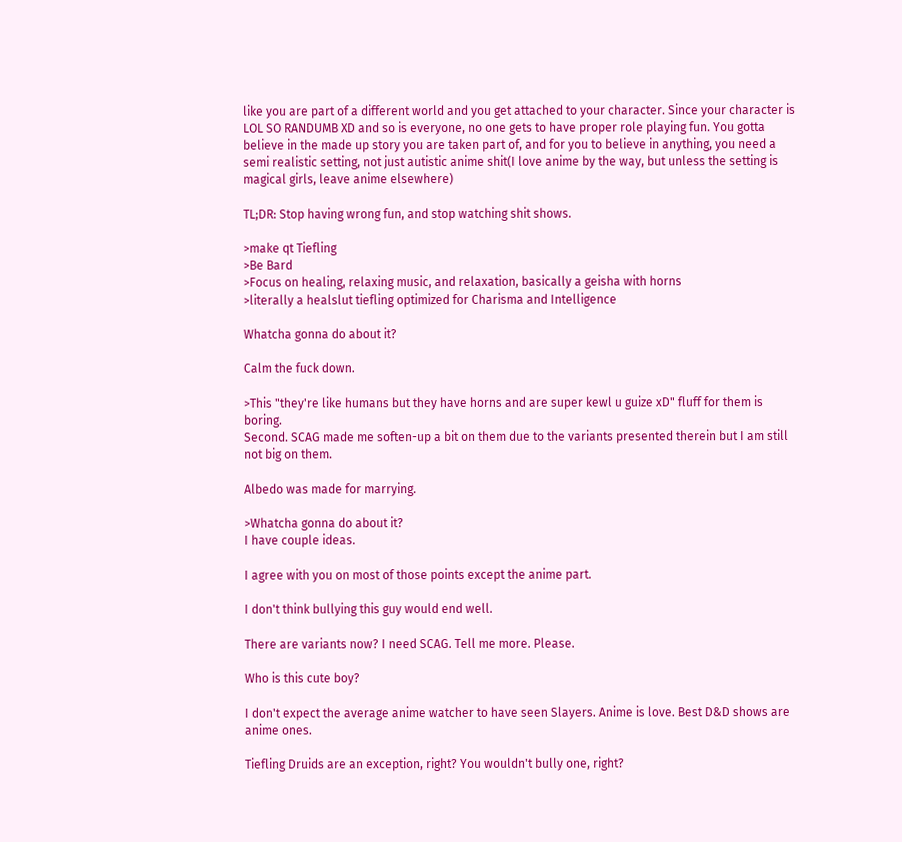like you are part of a different world and you get attached to your character. Since your character is LOL SO RANDUMB XD and so is everyone, no one gets to have proper role playing fun. You gotta believe in the made up story you are taken part of, and for you to believe in anything, you need a semi realistic setting, not just autistic anime shit(I love anime by the way, but unless the setting is magical girls, leave anime elsewhere)

TL;DR: Stop having wrong fun, and stop watching shit shows.

>make qt Tiefling
>Be Bard
>Focus on healing, relaxing music, and relaxation, basically a geisha with horns
>literally a healslut tiefling optimized for Charisma and Intelligence

Whatcha gonna do about it?

Calm the fuck down.

>This "they're like humans but they have horns and are super kewl u guize xD" fluff for them is boring.
Second. SCAG made me soften-up a bit on them due to the variants presented therein but I am still not big on them.

Albedo was made for marrying.

>Whatcha gonna do about it?
I have couple ideas.

I agree with you on most of those points except the anime part.

I don't think bullying this guy would end well.

There are variants now? I need SCAG. Tell me more. Please.

Who is this cute boy?

I don't expect the average anime watcher to have seen Slayers. Anime is love. Best D&D shows are anime ones.

Tiefling Druids are an exception, right? You wouldn't bully one, right?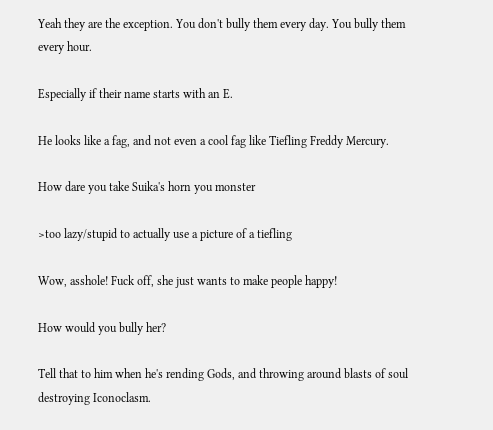Yeah they are the exception. You don't bully them every day. You bully them every hour.

Especially if their name starts with an E.

He looks like a fag, and not even a cool fag like Tiefling Freddy Mercury.

How dare you take Suika's horn you monster

>too lazy/stupid to actually use a picture of a tiefling

Wow, asshole! Fuck off, she just wants to make people happy!

How would you bully her?

Tell that to him when he's rending Gods, and throwing around blasts of soul destroying Iconoclasm.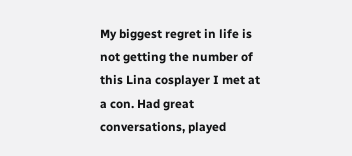My biggest regret in life is not getting the number of this Lina cosplayer I met at a con. Had great conversations, played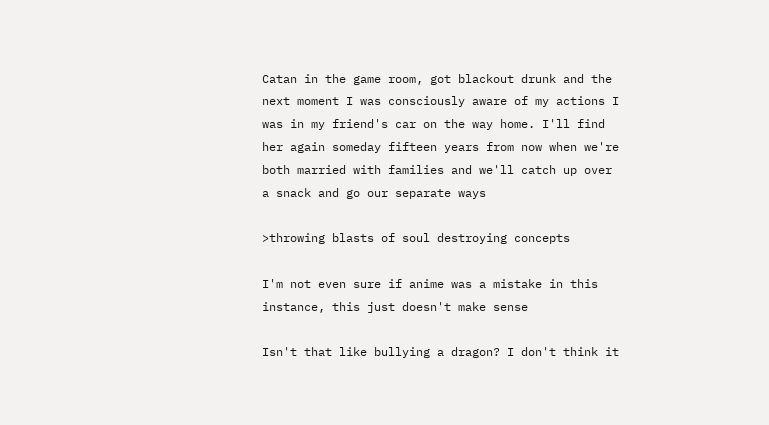Catan in the game room, got blackout drunk and the next moment I was consciously aware of my actions I was in my friend's car on the way home. I'll find her again someday fifteen years from now when we're both married with families and we'll catch up over a snack and go our separate ways

>throwing blasts of soul destroying concepts

I'm not even sure if anime was a mistake in this instance, this just doesn't make sense

Isn't that like bullying a dragon? I don't think it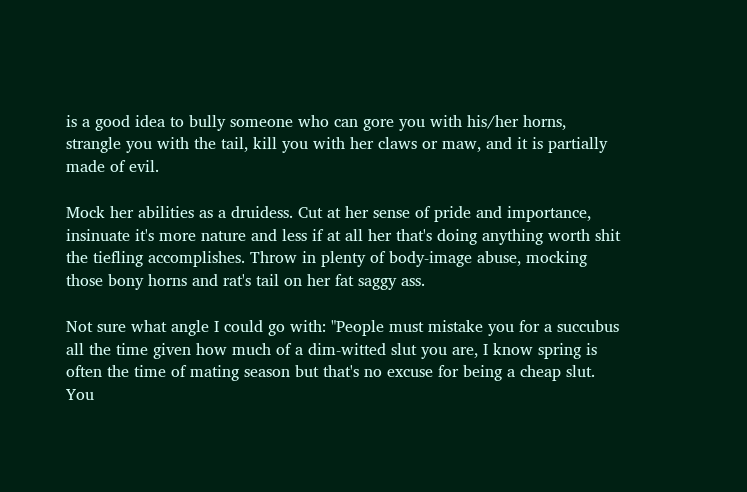is a good idea to bully someone who can gore you with his/her horns, strangle you with the tail, kill you with her claws or maw, and it is partially made of evil.

Mock her abilities as a druidess. Cut at her sense of pride and importance, insinuate it's more nature and less if at all her that's doing anything worth shit the tiefling accomplishes. Throw in plenty of body-image abuse, mocking those bony horns and rat's tail on her fat saggy ass.

Not sure what angle I could go with: "People must mistake you for a succubus all the time given how much of a dim-witted slut you are, I know spring is often the time of mating season but that's no excuse for being a cheap slut. You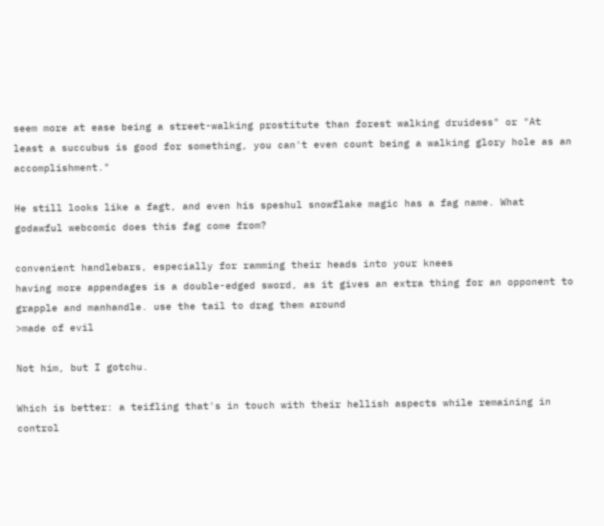seem more at ease being a street-walking prostitute than forest walking druidess" or "At least a succubus is good for something, you can't even count being a walking glory hole as an accomplishment."

He still looks like a fagt, and even his speshul snowflake magic has a fag name. What godawful webcomic does this fag come from?

convenient handlebars, especially for ramming their heads into your knees
having more appendages is a double-edged sword, as it gives an extra thing for an opponent to grapple and manhandle. use the tail to drag them around
>made of evil

Not him, but I gotchu.

Which is better: a teifling that's in touch with their hellish aspects while remaining in control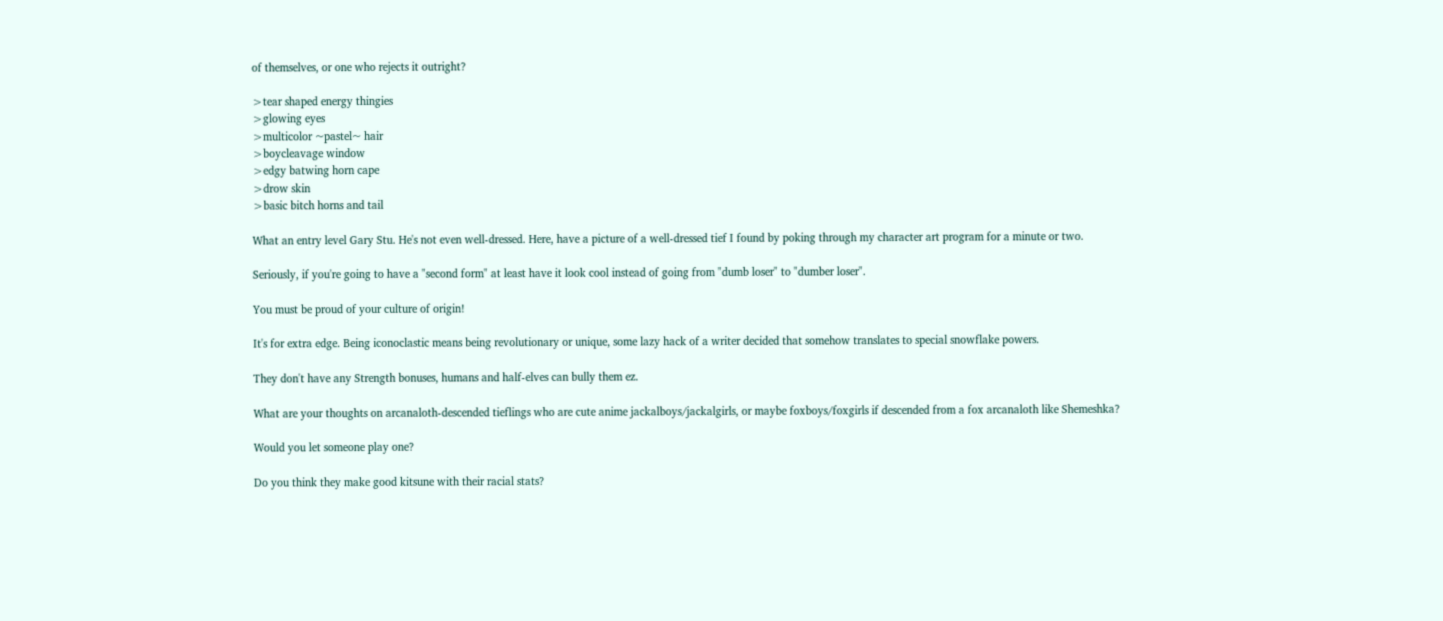of themselves, or one who rejects it outright?

>tear shaped energy thingies
>glowing eyes
>multicolor ~pastel~ hair
>boycleavage window
>edgy batwing horn cape
>drow skin
>basic bitch horns and tail

What an entry level Gary Stu. He's not even well-dressed. Here, have a picture of a well-dressed tief I found by poking through my character art program for a minute or two.

Seriously, if you're going to have a "second form" at least have it look cool instead of going from "dumb loser" to "dumber loser".

You must be proud of your culture of origin!

It's for extra edge. Being iconoclastic means being revolutionary or unique, some lazy hack of a writer decided that somehow translates to special snowflake powers.

They don't have any Strength bonuses, humans and half-elves can bully them ez.

What are your thoughts on arcanaloth-descended tieflings who are cute anime jackalboys/jackalgirls, or maybe foxboys/foxgirls if descended from a fox arcanaloth like Shemeshka?

Would you let someone play one?

Do you think they make good kitsune with their racial stats?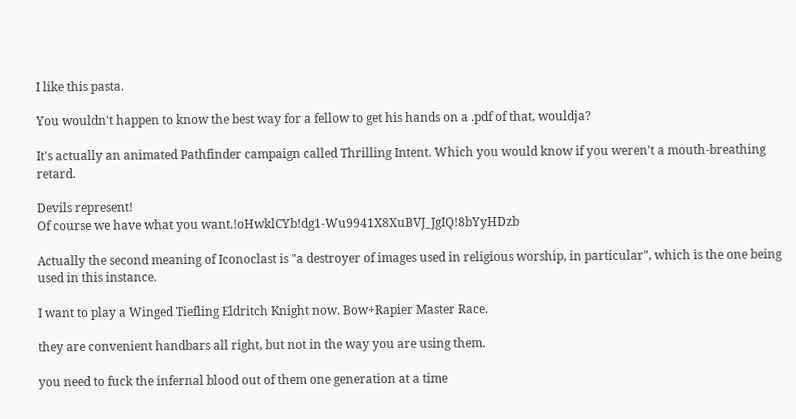I like this pasta.

You wouldn't happen to know the best way for a fellow to get his hands on a .pdf of that, wouldja?

It's actually an animated Pathfinder campaign called Thrilling Intent. Which you would know if you weren't a mouth-breathing retard.

Devils represent!
Of course we have what you want.!oHwklCYb!dg1-Wu9941X8XuBVJ_JgIQ!8bYyHDzb

Actually the second meaning of Iconoclast is "a destroyer of images used in religious worship, in particular", which is the one being used in this instance.

I want to play a Winged Tiefling Eldritch Knight now. Bow+Rapier Master Race.

they are convenient handbars all right, but not in the way you are using them.

you need to fuck the infernal blood out of them one generation at a time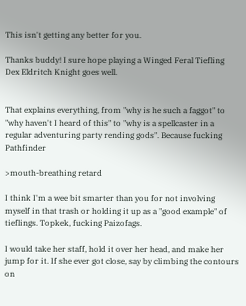This isn't getting any better for you.

Thanks buddy! I sure hope playing a Winged Feral Tiefling Dex Eldritch Knight goes well.


That explains everything, from "why is he such a faggot" to "why haven't I heard of this" to "why is a spellcaster in a regular adventuring party rending gods". Because fucking Pathfinder

>mouth-breathing retard

I think I'm a wee bit smarter than you for not involving myself in that trash or holding it up as a "good example" of tieflings. Topkek, fucking Paizofags.

I would take her staff, hold it over her head, and make her jump for it. If she ever got close, say by climbing the contours on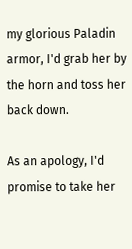my glorious Paladin armor, I'd grab her by the horn and toss her back down.

As an apology, I'd promise to take her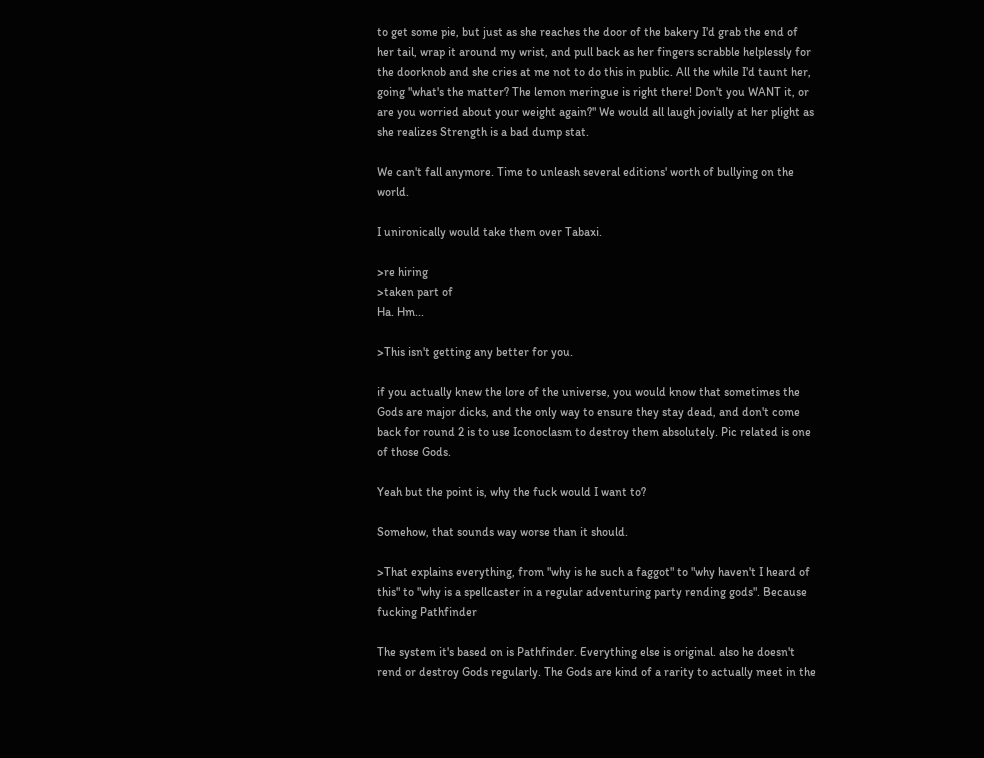to get some pie, but just as she reaches the door of the bakery I'd grab the end of her tail, wrap it around my wrist, and pull back as her fingers scrabble helplessly for the doorknob and she cries at me not to do this in public. All the while I'd taunt her, going "what's the matter? The lemon meringue is right there! Don't you WANT it, or are you worried about your weight again?" We would all laugh jovially at her plight as she realizes Strength is a bad dump stat.

We can't fall anymore. Time to unleash several editions' worth of bullying on the world.

I unironically would take them over Tabaxi.

>re hiring
>taken part of
Ha. Hm...

>This isn't getting any better for you.

if you actually knew the lore of the universe, you would know that sometimes the Gods are major dicks, and the only way to ensure they stay dead, and don't come back for round 2 is to use Iconoclasm to destroy them absolutely. Pic related is one of those Gods.

Yeah but the point is, why the fuck would I want to?

Somehow, that sounds way worse than it should.

>That explains everything, from "why is he such a faggot" to "why haven't I heard of this" to "why is a spellcaster in a regular adventuring party rending gods". Because fucking Pathfinder

The system it's based on is Pathfinder. Everything else is original. also he doesn't rend or destroy Gods regularly. The Gods are kind of a rarity to actually meet in the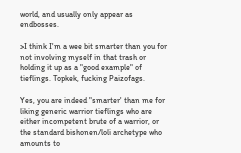world, and usually only appear as endbosses.

>I think I'm a wee bit smarter than you for not involving myself in that trash or holding it up as a "good example" of tieflings. Topkek, fucking Paizofags.

Yes, you are indeed "smarter' than me for liking generic warrior tieflings who are either incompetent brute of a warrior, or the standard bishonen/loli archetype who amounts to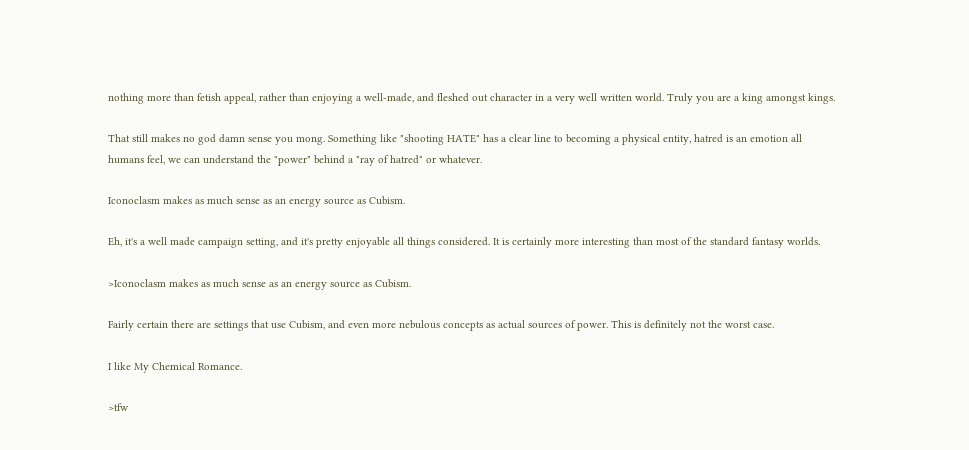nothing more than fetish appeal, rather than enjoying a well-made, and fleshed out character in a very well written world. Truly you are a king amongst kings.

That still makes no god damn sense you mong. Something like "shooting HATE" has a clear line to becoming a physical entity, hatred is an emotion all humans feel, we can understand the "power" behind a "ray of hatred" or whatever.

Iconoclasm makes as much sense as an energy source as Cubism.

Eh, it's a well made campaign setting, and it's pretty enjoyable all things considered. It is certainly more interesting than most of the standard fantasy worlds.

>Iconoclasm makes as much sense as an energy source as Cubism.

Fairly certain there are settings that use Cubism, and even more nebulous concepts as actual sources of power. This is definitely not the worst case.

I like My Chemical Romance.

>tfw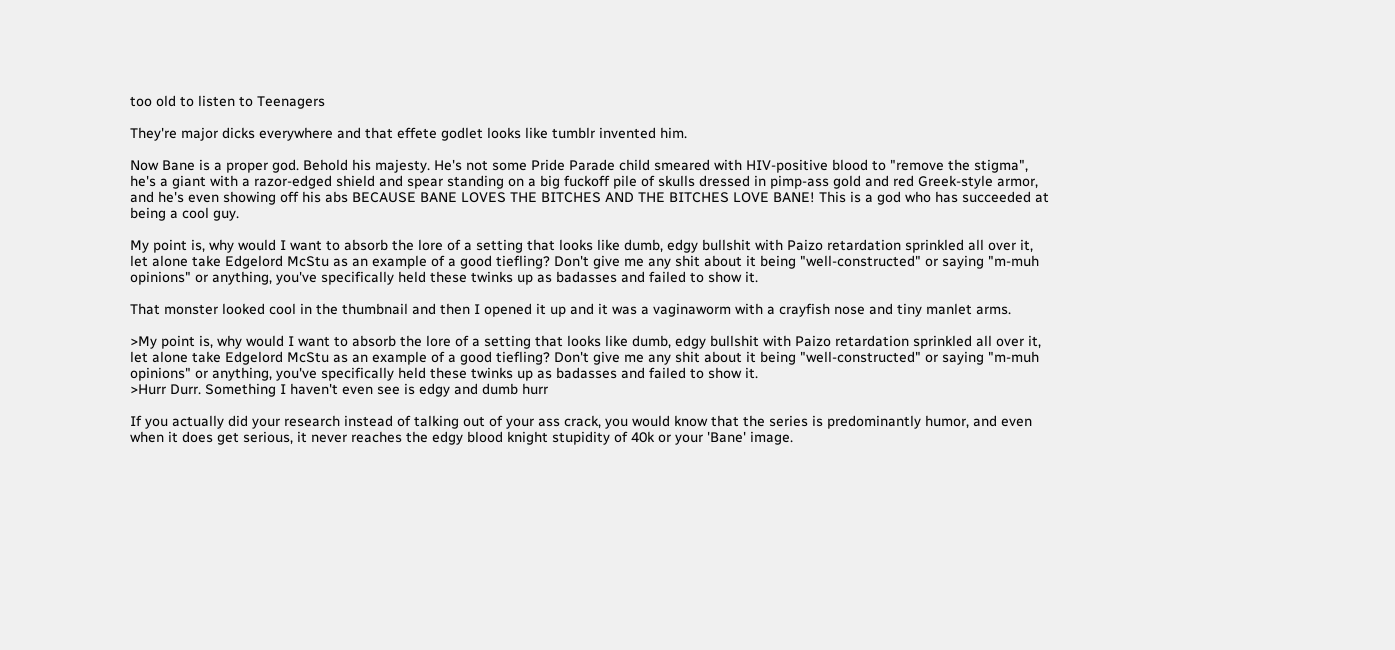too old to listen to Teenagers

They're major dicks everywhere and that effete godlet looks like tumblr invented him.

Now Bane is a proper god. Behold his majesty. He's not some Pride Parade child smeared with HIV-positive blood to "remove the stigma", he's a giant with a razor-edged shield and spear standing on a big fuckoff pile of skulls dressed in pimp-ass gold and red Greek-style armor, and he's even showing off his abs BECAUSE BANE LOVES THE BITCHES AND THE BITCHES LOVE BANE! This is a god who has succeeded at being a cool guy.

My point is, why would I want to absorb the lore of a setting that looks like dumb, edgy bullshit with Paizo retardation sprinkled all over it, let alone take Edgelord McStu as an example of a good tiefling? Don't give me any shit about it being "well-constructed" or saying "m-muh opinions" or anything, you've specifically held these twinks up as badasses and failed to show it.

That monster looked cool in the thumbnail and then I opened it up and it was a vaginaworm with a crayfish nose and tiny manlet arms.

>My point is, why would I want to absorb the lore of a setting that looks like dumb, edgy bullshit with Paizo retardation sprinkled all over it, let alone take Edgelord McStu as an example of a good tiefling? Don't give me any shit about it being "well-constructed" or saying "m-muh opinions" or anything, you've specifically held these twinks up as badasses and failed to show it.
>Hurr Durr. Something I haven't even see is edgy and dumb hurr

If you actually did your research instead of talking out of your ass crack, you would know that the series is predominantly humor, and even when it does get serious, it never reaches the edgy blood knight stupidity of 40k or your 'Bane' image.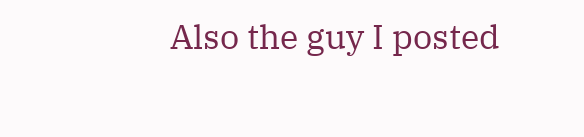Also the guy I posted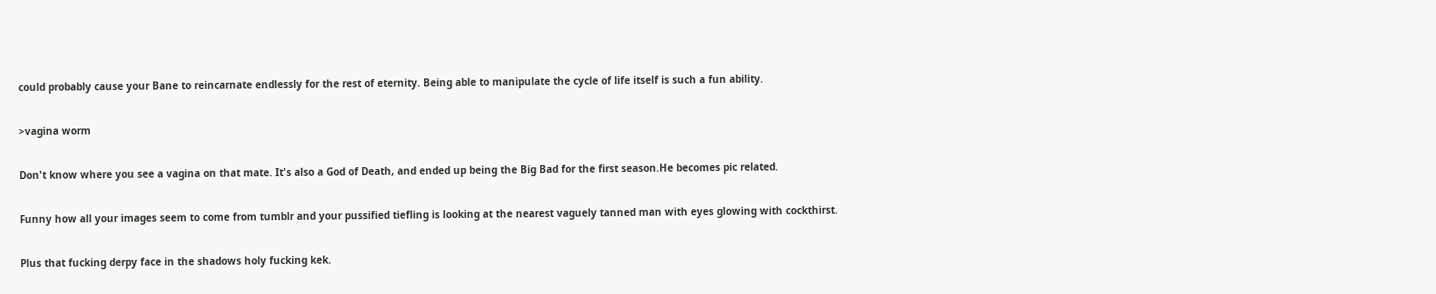could probably cause your Bane to reincarnate endlessly for the rest of eternity. Being able to manipulate the cycle of life itself is such a fun ability.

>vagina worm

Don't know where you see a vagina on that mate. It's also a God of Death, and ended up being the Big Bad for the first season.He becomes pic related.

Funny how all your images seem to come from tumblr and your pussified tiefling is looking at the nearest vaguely tanned man with eyes glowing with cockthirst.

Plus that fucking derpy face in the shadows holy fucking kek.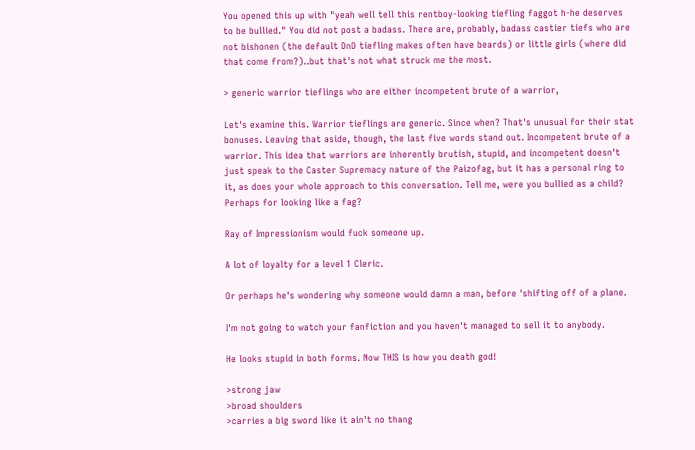You opened this up with "yeah well tell this rentboy-looking tiefling faggot h-he deserves to be bullied." You did not post a badass. There are, probably, badass castier tiefs who are not bishonen (the default DnD tiefling makes often have beards) or little girls (where did that come from?)..but that's not what struck me the most.

> generic warrior tieflings who are either incompetent brute of a warrior,

Let's examine this. Warrior tieflings are generic. Since when? That's unusual for their stat bonuses. Leaving that aside, though, the last five words stand out. Incompetent brute of a warrior. This idea that warriors are inherently brutish, stupid, and incompetent doesn't just speak to the Caster Supremacy nature of the Paizofag, but it has a personal ring to it, as does your whole approach to this conversation. Tell me, were you bullied as a child? Perhaps for looking like a fag?

Ray of Impressionism would fuck someone up.

A lot of loyalty for a level 1 Cleric.

Or perhaps he's wondering why someone would damn a man, before 'shifting off of a plane.

I'm not going to watch your fanfiction and you haven't managed to sell it to anybody.

He looks stupid in both forms. Now THIS is how you death god!

>strong jaw
>broad shoulders
>carries a big sword like it ain't no thang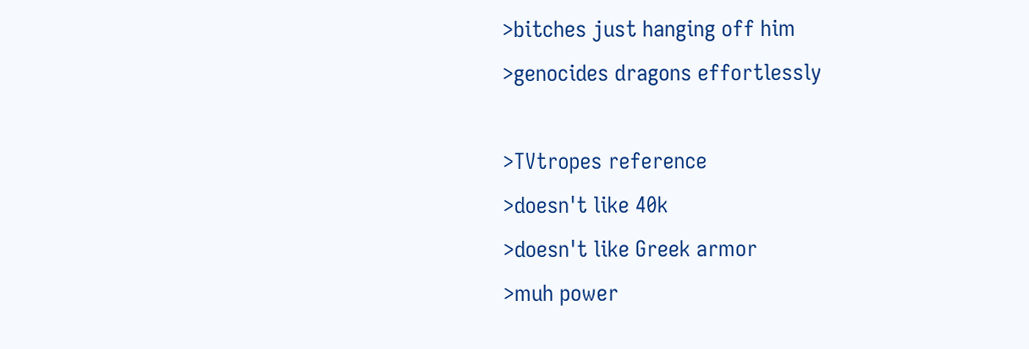>bitches just hanging off him
>genocides dragons effortlessly

>TVtropes reference
>doesn't like 40k
>doesn't like Greek armor
>muh power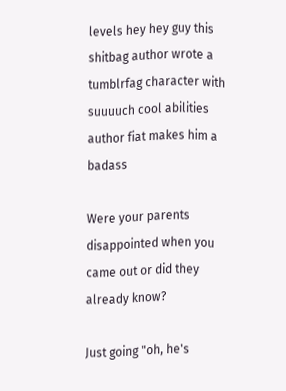levels hey hey guy this shitbag author wrote a tumblrfag character with suuuuch cool abilities author fiat makes him a badass

Were your parents disappointed when you came out or did they already know?

Just going "oh, he's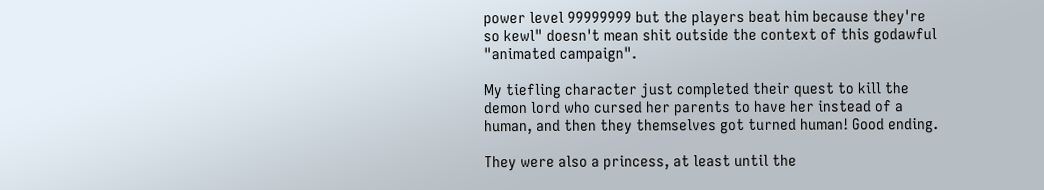power level 99999999 but the players beat him because they're so kewl" doesn't mean shit outside the context of this godawful "animated campaign".

My tiefling character just completed their quest to kill the demon lord who cursed her parents to have her instead of a human, and then they themselves got turned human! Good ending.

They were also a princess, at least until the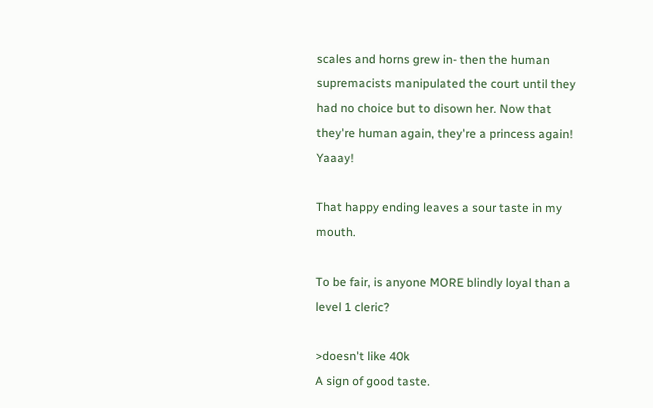scales and horns grew in- then the human supremacists manipulated the court until they had no choice but to disown her. Now that they're human again, they're a princess again! Yaaay!

That happy ending leaves a sour taste in my mouth.

To be fair, is anyone MORE blindly loyal than a level 1 cleric?

>doesn't like 40k
A sign of good taste.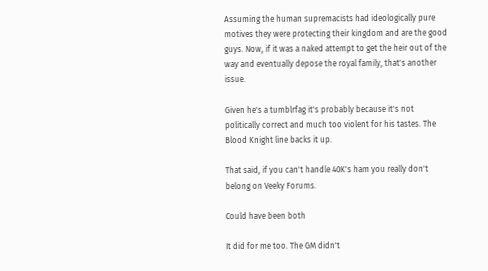Assuming the human supremacists had ideologically pure motives they were protecting their kingdom and are the good guys. Now, if it was a naked attempt to get the heir out of the way and eventually depose the royal family, that's another issue.

Given he's a tumblrfag it's probably because it's not politically correct and much too violent for his tastes. The Blood Knight line backs it up.

That said, if you can't handle 40K's ham you really don't belong on Veeky Forums.

Could have been both

It did for me too. The GM didn't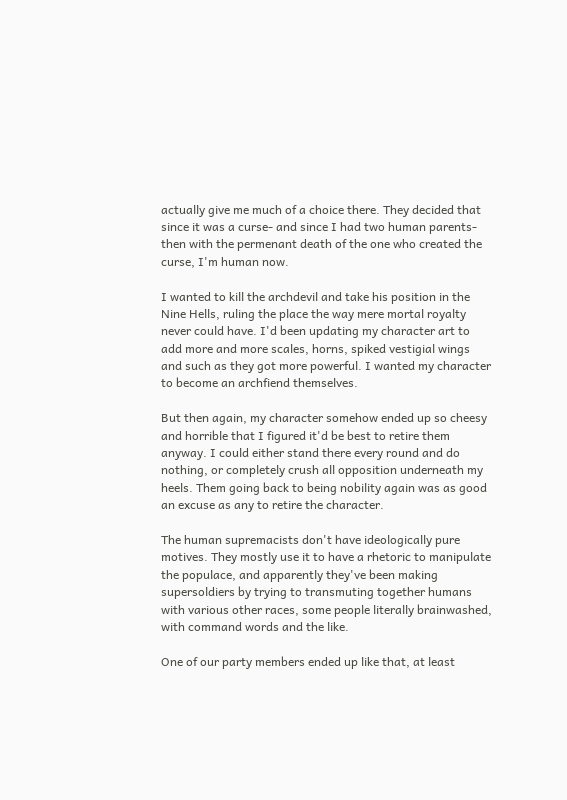actually give me much of a choice there. They decided that since it was a curse- and since I had two human parents- then with the permenant death of the one who created the curse, I'm human now.

I wanted to kill the archdevil and take his position in the Nine Hells, ruling the place the way mere mortal royalty never could have. I'd been updating my character art to add more and more scales, horns, spiked vestigial wings and such as they got more powerful. I wanted my character to become an archfiend themselves.

But then again, my character somehow ended up so cheesy and horrible that I figured it'd be best to retire them anyway. I could either stand there every round and do nothing, or completely crush all opposition underneath my heels. Them going back to being nobility again was as good an excuse as any to retire the character.

The human supremacists don't have ideologically pure motives. They mostly use it to have a rhetoric to manipulate the populace, and apparently they've been making supersoldiers by trying to transmuting together humans with various other races, some people literally brainwashed, with command words and the like.

One of our party members ended up like that, at least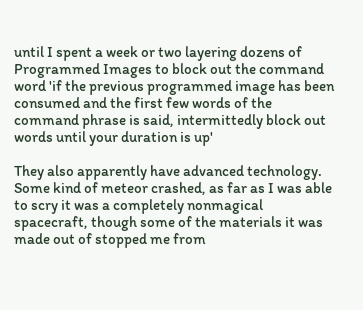until I spent a week or two layering dozens of Programmed Images to block out the command word 'if the previous programmed image has been consumed and the first few words of the command phrase is said, intermittedly block out words until your duration is up'

They also apparently have advanced technology. Some kind of meteor crashed, as far as I was able to scry it was a completely nonmagical spacecraft, though some of the materials it was made out of stopped me from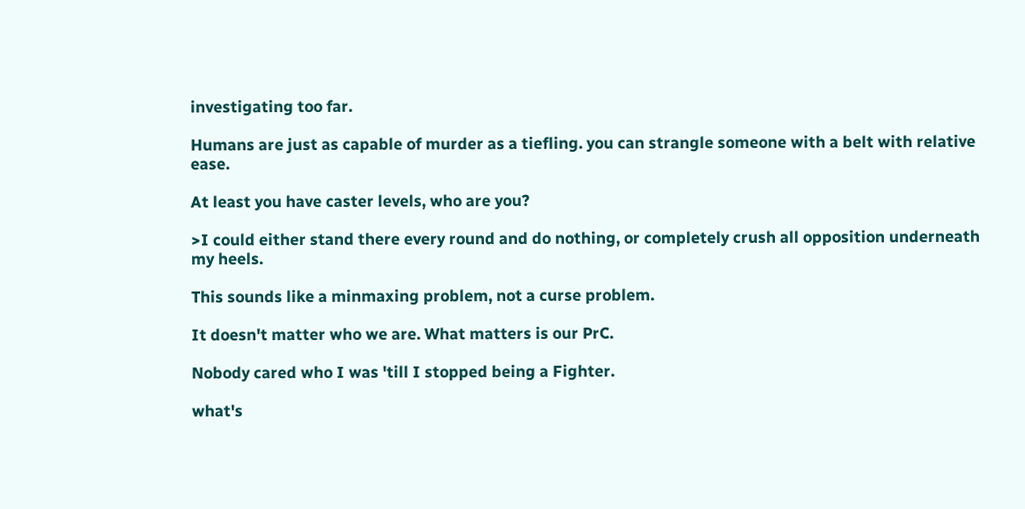investigating too far.

Humans are just as capable of murder as a tiefling. you can strangle someone with a belt with relative ease.

At least you have caster levels, who are you?

>I could either stand there every round and do nothing, or completely crush all opposition underneath my heels.

This sounds like a minmaxing problem, not a curse problem.

It doesn't matter who we are. What matters is our PrC.

Nobody cared who I was 'till I stopped being a Fighter.

what's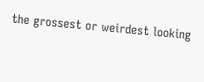the grossest or weirdest looking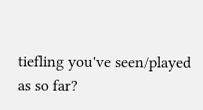tiefling you've seen/played as so far?